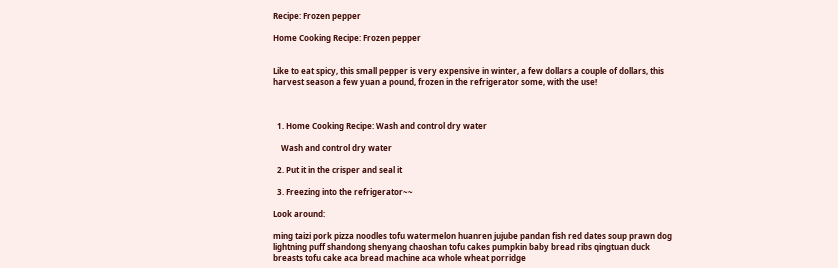Recipe: Frozen pepper

Home Cooking Recipe: Frozen pepper


Like to eat spicy, this small pepper is very expensive in winter, a few dollars a couple of dollars, this harvest season a few yuan a pound, frozen in the refrigerator some, with the use!



  1. Home Cooking Recipe: Wash and control dry water

    Wash and control dry water

  2. Put it in the crisper and seal it

  3. Freezing into the refrigerator~~

Look around:

ming taizi pork pizza noodles tofu watermelon huanren jujube pandan fish red dates soup prawn dog lightning puff shandong shenyang chaoshan tofu cakes pumpkin baby bread ribs qingtuan duck breasts tofu cake aca bread machine aca whole wheat porridge